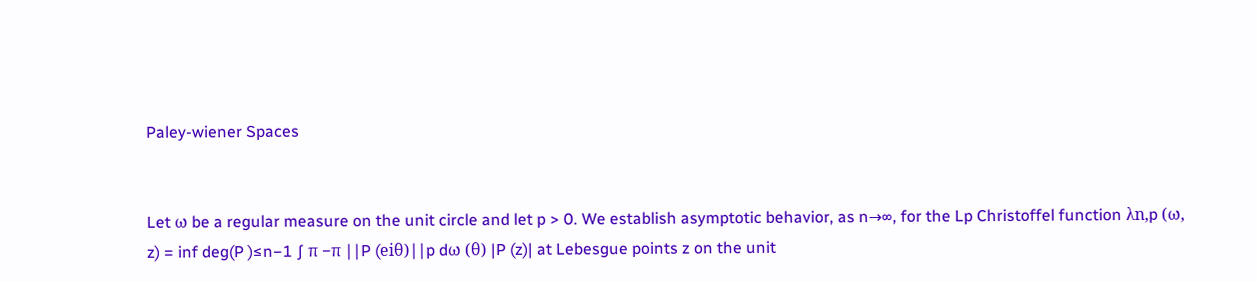Paley-wiener Spaces


Let ω be a regular measure on the unit circle and let p > 0. We establish asymptotic behavior, as n→∞, for the Lp Christoffel function λn,p (ω, z) = inf deg(P )≤n−1 ∫ π −π ∣∣P (eiθ)∣∣p dω (θ) |P (z)| at Lebesgue points z on the unit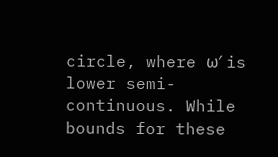circle, where ω′ is lower semi-continuous. While bounds for these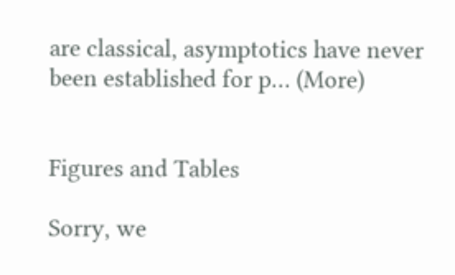are classical, asymptotics have never been established for p… (More)


Figures and Tables

Sorry, we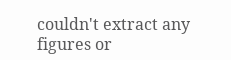couldn't extract any figures or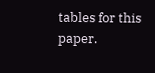tables for this paper.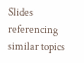Slides referencing similar topics